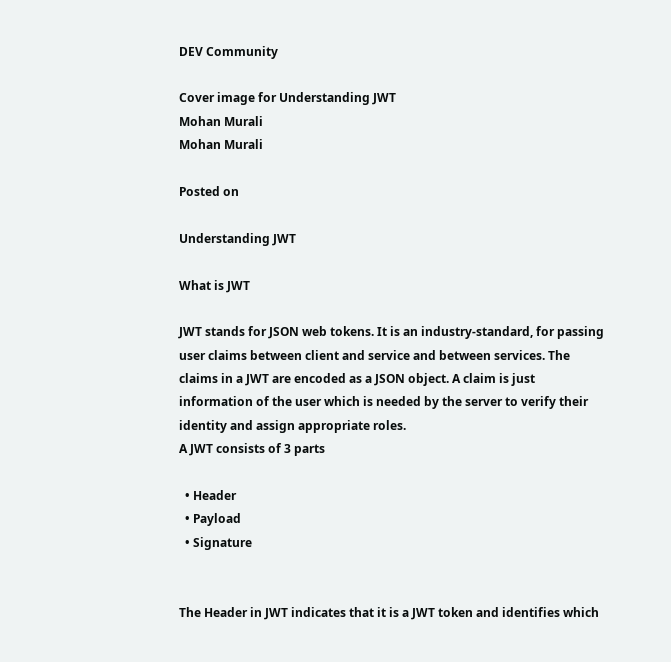DEV Community

Cover image for Understanding JWT
Mohan Murali
Mohan Murali

Posted on

Understanding JWT

What is JWT

JWT stands for JSON web tokens. It is an industry-standard, for passing user claims between client and service and between services. The claims in a JWT are encoded as a JSON object. A claim is just information of the user which is needed by the server to verify their identity and assign appropriate roles.
A JWT consists of 3 parts

  • Header
  • Payload
  • Signature


The Header in JWT indicates that it is a JWT token and identifies which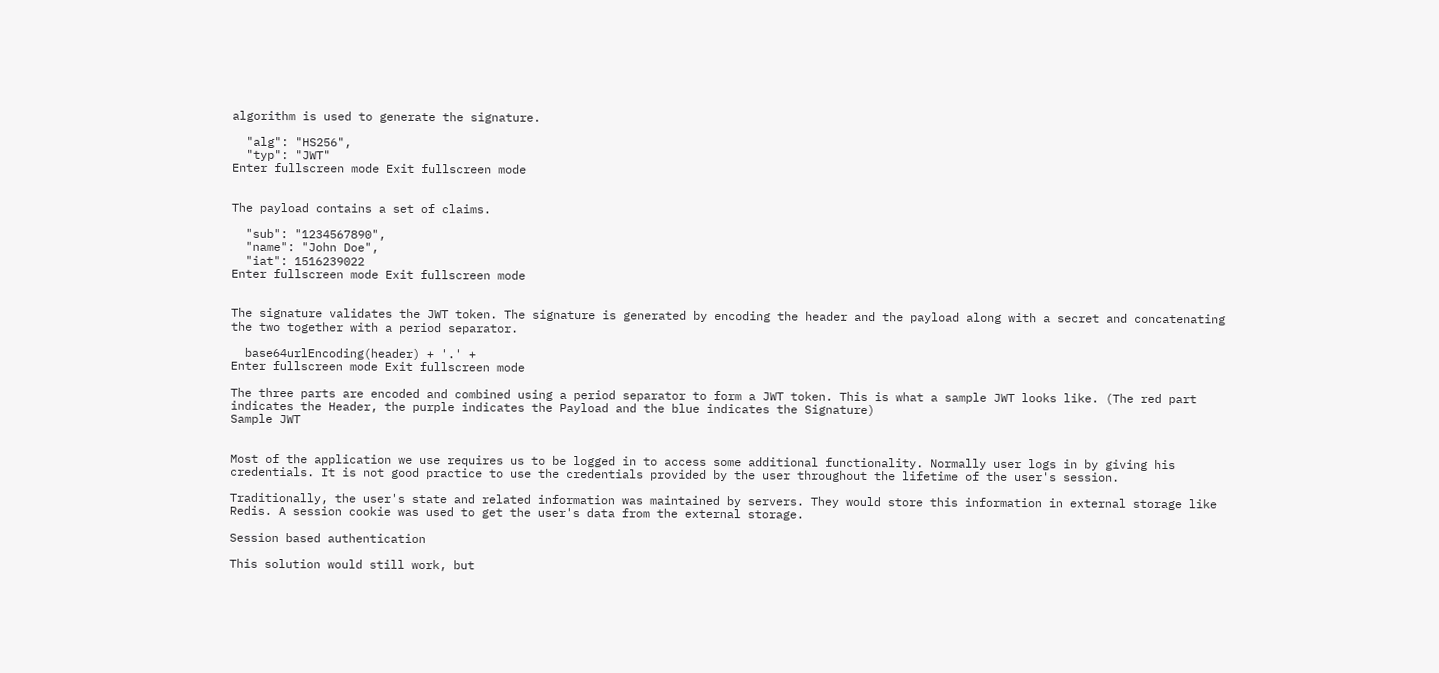algorithm is used to generate the signature.

  "alg": "HS256",
  "typ": "JWT"
Enter fullscreen mode Exit fullscreen mode


The payload contains a set of claims.

  "sub": "1234567890",
  "name": "John Doe",
  "iat": 1516239022
Enter fullscreen mode Exit fullscreen mode


The signature validates the JWT token. The signature is generated by encoding the header and the payload along with a secret and concatenating the two together with a period separator.

  base64urlEncoding(header) + '.' +
Enter fullscreen mode Exit fullscreen mode

The three parts are encoded and combined using a period separator to form a JWT token. This is what a sample JWT looks like. (The red part indicates the Header, the purple indicates the Payload and the blue indicates the Signature)
Sample JWT


Most of the application we use requires us to be logged in to access some additional functionality. Normally user logs in by giving his credentials. It is not good practice to use the credentials provided by the user throughout the lifetime of the user's session.

Traditionally, the user's state and related information was maintained by servers. They would store this information in external storage like Redis. A session cookie was used to get the user's data from the external storage.

Session based authentication

This solution would still work, but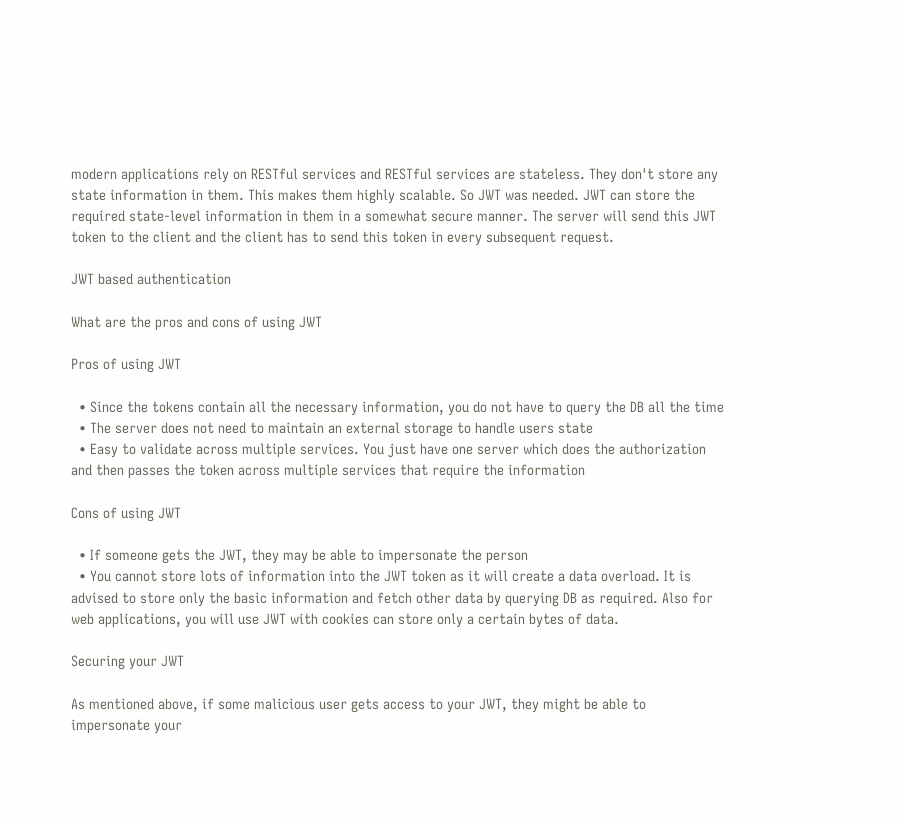modern applications rely on RESTful services and RESTful services are stateless. They don't store any state information in them. This makes them highly scalable. So JWT was needed. JWT can store the required state-level information in them in a somewhat secure manner. The server will send this JWT token to the client and the client has to send this token in every subsequent request.

JWT based authentication

What are the pros and cons of using JWT

Pros of using JWT

  • Since the tokens contain all the necessary information, you do not have to query the DB all the time
  • The server does not need to maintain an external storage to handle users state
  • Easy to validate across multiple services. You just have one server which does the authorization and then passes the token across multiple services that require the information

Cons of using JWT

  • If someone gets the JWT, they may be able to impersonate the person
  • You cannot store lots of information into the JWT token as it will create a data overload. It is advised to store only the basic information and fetch other data by querying DB as required. Also for web applications, you will use JWT with cookies can store only a certain bytes of data.

Securing your JWT

As mentioned above, if some malicious user gets access to your JWT, they might be able to impersonate your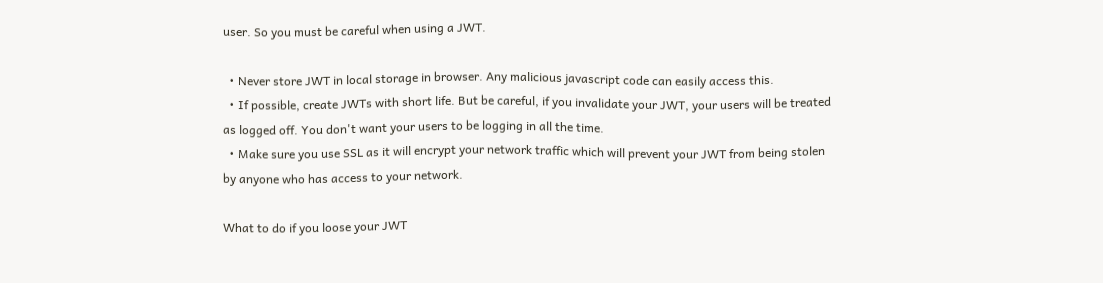user. So you must be careful when using a JWT.

  • Never store JWT in local storage in browser. Any malicious javascript code can easily access this.
  • If possible, create JWTs with short life. But be careful, if you invalidate your JWT, your users will be treated as logged off. You don't want your users to be logging in all the time.
  • Make sure you use SSL as it will encrypt your network traffic which will prevent your JWT from being stolen by anyone who has access to your network.

What to do if you loose your JWT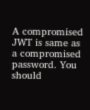A compromised JWT is same as a compromised password. You should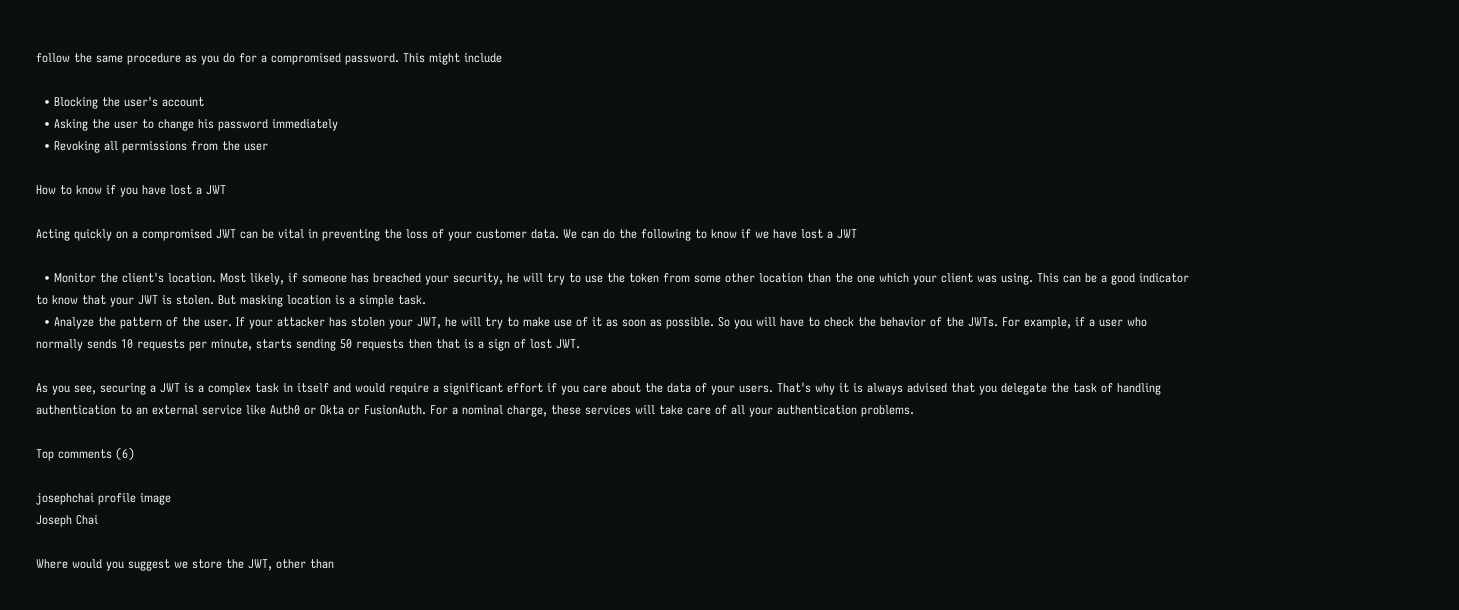follow the same procedure as you do for a compromised password. This might include

  • Blocking the user's account
  • Asking the user to change his password immediately
  • Revoking all permissions from the user

How to know if you have lost a JWT

Acting quickly on a compromised JWT can be vital in preventing the loss of your customer data. We can do the following to know if we have lost a JWT

  • Monitor the client's location. Most likely, if someone has breached your security, he will try to use the token from some other location than the one which your client was using. This can be a good indicator to know that your JWT is stolen. But masking location is a simple task.
  • Analyze the pattern of the user. If your attacker has stolen your JWT, he will try to make use of it as soon as possible. So you will have to check the behavior of the JWTs. For example, if a user who normally sends 10 requests per minute, starts sending 50 requests then that is a sign of lost JWT.

As you see, securing a JWT is a complex task in itself and would require a significant effort if you care about the data of your users. That's why it is always advised that you delegate the task of handling authentication to an external service like Auth0 or Okta or FusionAuth. For a nominal charge, these services will take care of all your authentication problems.

Top comments (6)

josephchai profile image
Joseph Chai

Where would you suggest we store the JWT, other than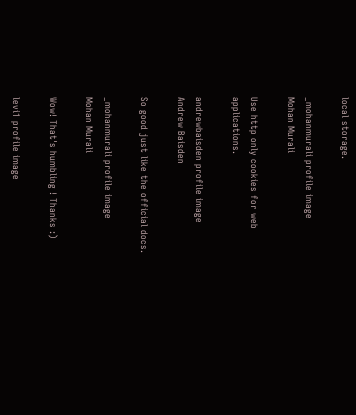local storage.

_mohanmurali profile image
Mohan Murali

Use http only cookies for web applications.

andrewbaisden profile image
Andrew Baisden

So good just like the official docs.

_mohanmurali profile image
Mohan Murali

Wow! That's humbling ! Thanks :)

levi1 profile image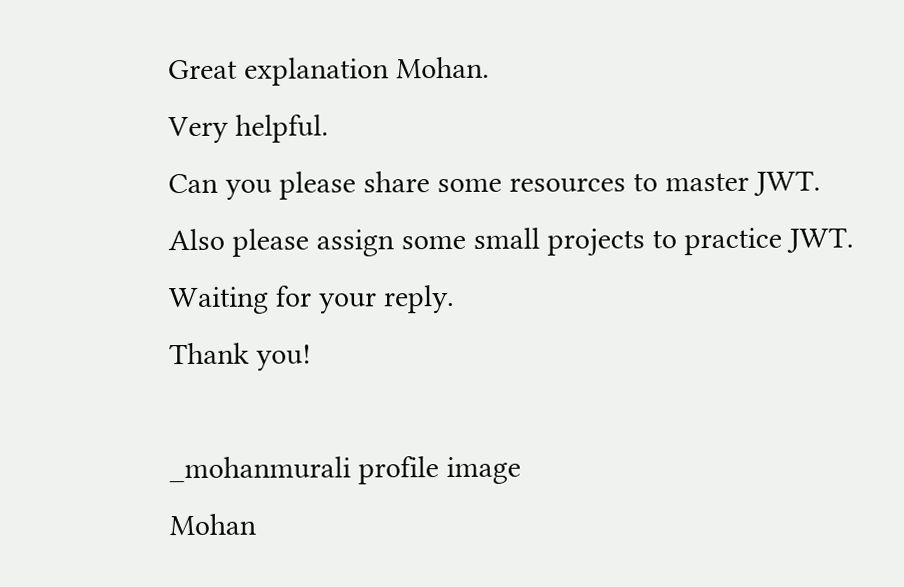Great explanation Mohan.
Very helpful.
Can you please share some resources to master JWT.
Also please assign some small projects to practice JWT.
Waiting for your reply.
Thank you!

_mohanmurali profile image
Mohan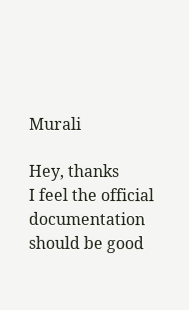Murali

Hey, thanks
I feel the official documentation should be good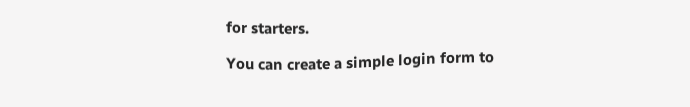for starters.

You can create a simple login form to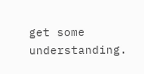get some understanding.